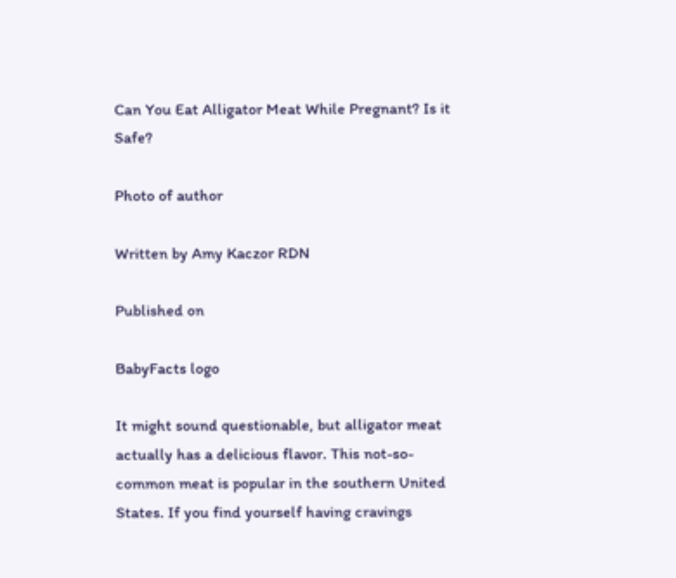Can You Eat Alligator Meat While Pregnant? Is it Safe?

Photo of author

Written by Amy Kaczor RDN

Published on

BabyFacts logo

It might sound questionable, but alligator meat actually has a delicious flavor. This not-so-common meat is popular in the southern United States. If you find yourself having cravings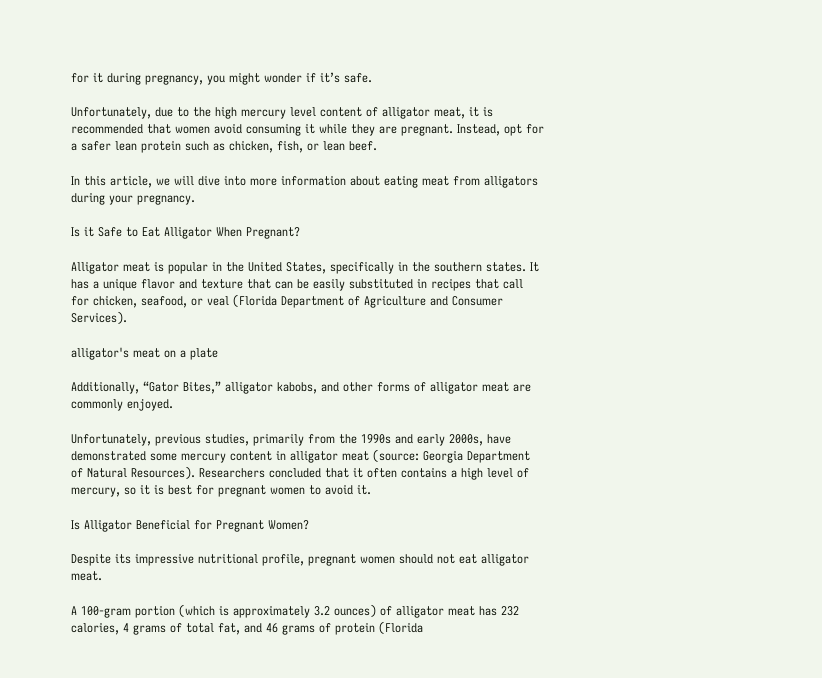for it during pregnancy, you might wonder if it’s safe.

Unfortunately, due to the high mercury level content of alligator meat, it is recommended that women avoid consuming it while they are pregnant. Instead, opt for a safer lean protein such as chicken, fish, or lean beef.

In this article, we will dive into more information about eating meat from alligators during your pregnancy.

Is it Safe to Eat Alligator When Pregnant?

Alligator meat is popular in the United States, specifically in the southern states. It has a unique flavor and texture that can be easily substituted in recipes that call for chicken, seafood, or veal (Florida Department of Agriculture and Consumer Services).

alligator's meat on a plate

Additionally, “Gator Bites,” alligator kabobs, and other forms of alligator meat are commonly enjoyed.

Unfortunately, previous studies, primarily from the 1990s and early 2000s, have demonstrated some mercury content in alligator meat (source: Georgia Department of Natural Resources). Researchers concluded that it often contains a high level of mercury, so it is best for pregnant women to avoid it.

Is Alligator Beneficial for Pregnant Women?

Despite its impressive nutritional profile, pregnant women should not eat alligator meat.

A 100-gram portion (which is approximately 3.2 ounces) of alligator meat has 232 calories, 4 grams of total fat, and 46 grams of protein (Florida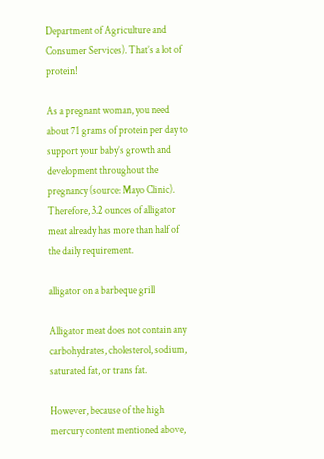Department of Agriculture and Consumer Services). That’s a lot of protein!

As a pregnant woman, you need about 71 grams of protein per day to support your baby’s growth and development throughout the pregnancy (source: Mayo Clinic). Therefore, 3.2 ounces of alligator meat already has more than half of the daily requirement.

alligator on a barbeque grill

Alligator meat does not contain any carbohydrates, cholesterol, sodium, saturated fat, or trans fat.

However, because of the high mercury content mentioned above,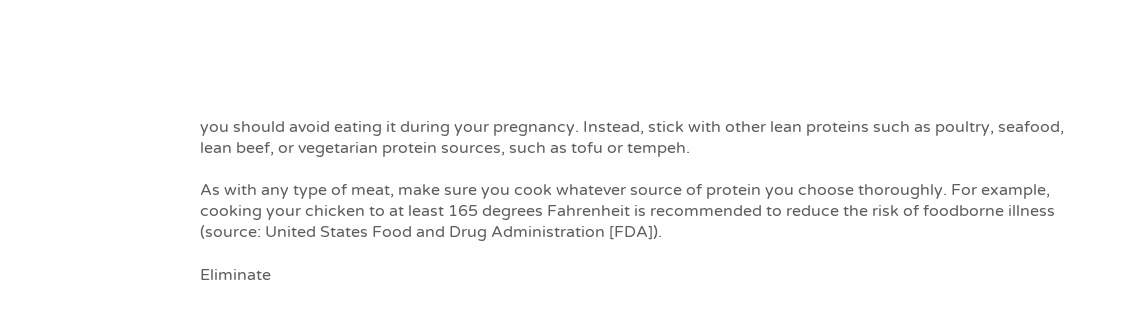you should avoid eating it during your pregnancy. Instead, stick with other lean proteins such as poultry, seafood, lean beef, or vegetarian protein sources, such as tofu or tempeh.

As with any type of meat, make sure you cook whatever source of protein you choose thoroughly. For example, cooking your chicken to at least 165 degrees Fahrenheit is recommended to reduce the risk of foodborne illness (source: United States Food and Drug Administration [FDA]).

Eliminate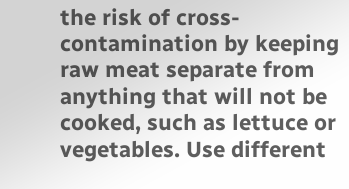the risk of cross-contamination by keeping raw meat separate from anything that will not be cooked, such as lettuce or vegetables. Use different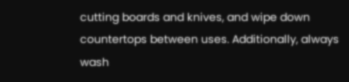cutting boards and knives, and wipe down countertops between uses. Additionally, always wash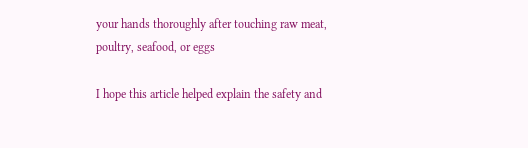your hands thoroughly after touching raw meat, poultry, seafood, or eggs

I hope this article helped explain the safety and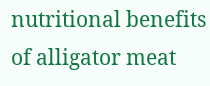nutritional benefits of alligator meat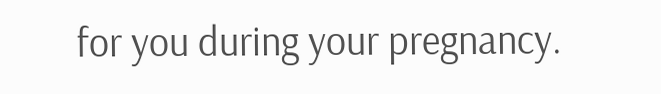for you during your pregnancy.